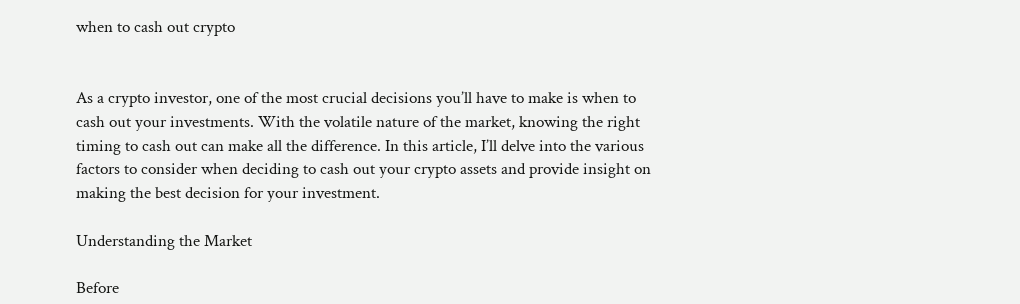when to cash out crypto


As a crypto investor, one of the most crucial decisions you’ll have to make is when to cash out your investments. With the volatile nature of the market, knowing the right timing to cash out can make all the difference. In this article, I’ll delve into the various factors to consider when deciding to cash out your crypto assets and provide insight on making the best decision for your investment.

Understanding the Market

Before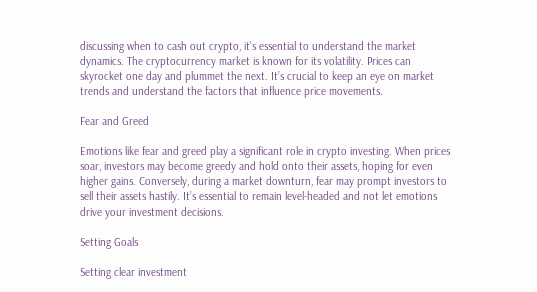discussing when to cash out crypto, it’s essential to understand the market dynamics. The cryptocurrency market is known for its volatility. Prices can skyrocket one day and plummet the next. It’s crucial to keep an eye on market trends and understand the factors that influence price movements.

Fear and Greed

Emotions like fear and greed play a significant role in crypto investing. When prices soar, investors may become greedy and hold onto their assets, hoping for even higher gains. Conversely, during a market downturn, fear may prompt investors to sell their assets hastily. It’s essential to remain level-headed and not let emotions drive your investment decisions.

Setting Goals

Setting clear investment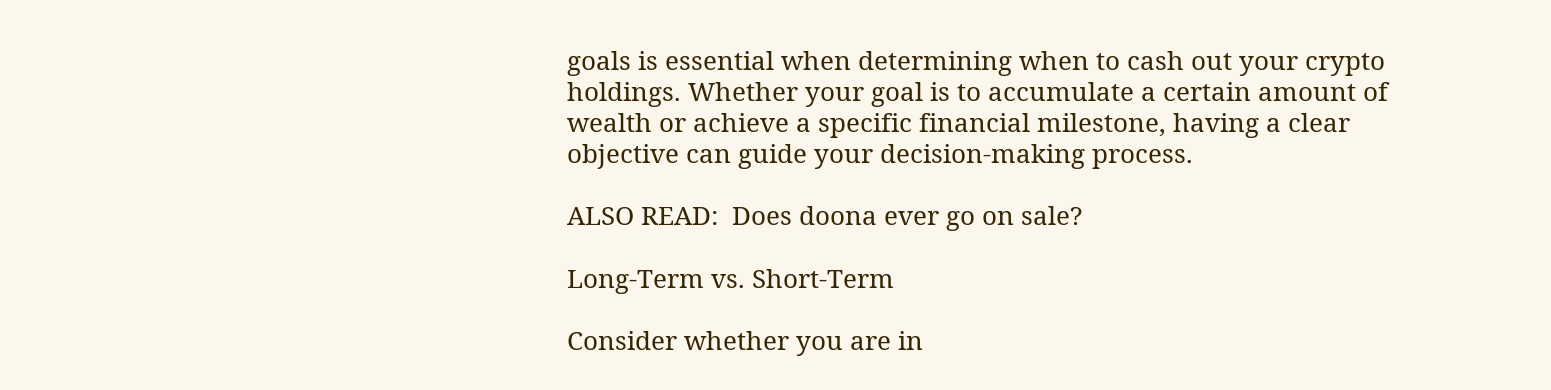goals is essential when determining when to cash out your crypto holdings. Whether your goal is to accumulate a certain amount of wealth or achieve a specific financial milestone, having a clear objective can guide your decision-making process.

ALSO READ:  Does doona ever go on sale?

Long-Term vs. Short-Term

Consider whether you are in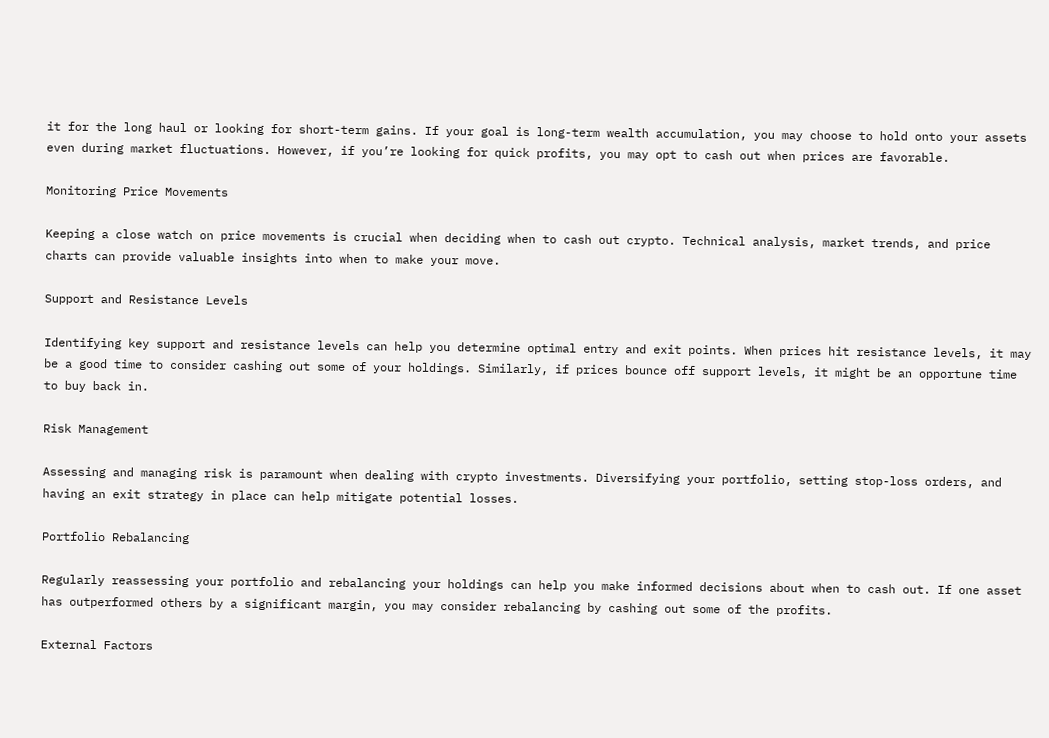it for the long haul or looking for short-term gains. If your goal is long-term wealth accumulation, you may choose to hold onto your assets even during market fluctuations. However, if you’re looking for quick profits, you may opt to cash out when prices are favorable.

Monitoring Price Movements

Keeping a close watch on price movements is crucial when deciding when to cash out crypto. Technical analysis, market trends, and price charts can provide valuable insights into when to make your move.

Support and Resistance Levels

Identifying key support and resistance levels can help you determine optimal entry and exit points. When prices hit resistance levels, it may be a good time to consider cashing out some of your holdings. Similarly, if prices bounce off support levels, it might be an opportune time to buy back in.

Risk Management

Assessing and managing risk is paramount when dealing with crypto investments. Diversifying your portfolio, setting stop-loss orders, and having an exit strategy in place can help mitigate potential losses.

Portfolio Rebalancing

Regularly reassessing your portfolio and rebalancing your holdings can help you make informed decisions about when to cash out. If one asset has outperformed others by a significant margin, you may consider rebalancing by cashing out some of the profits.

External Factors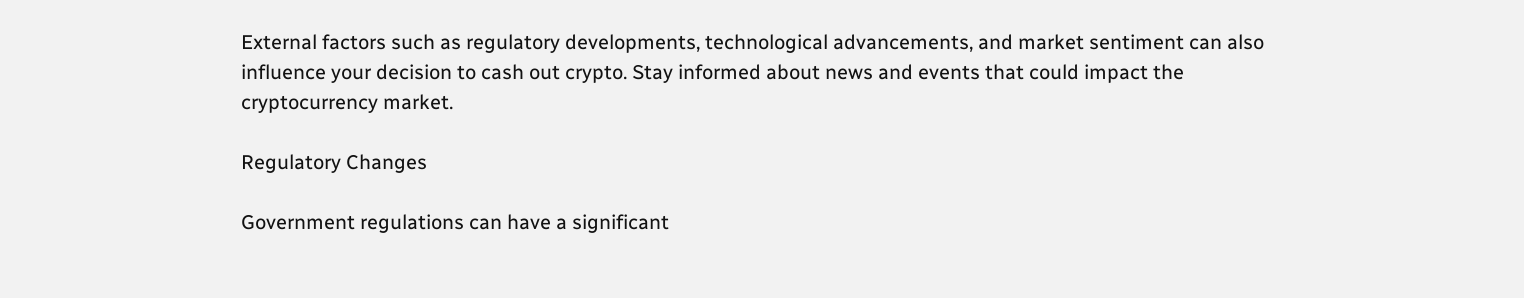External factors such as regulatory developments, technological advancements, and market sentiment can also influence your decision to cash out crypto. Stay informed about news and events that could impact the cryptocurrency market.

Regulatory Changes

Government regulations can have a significant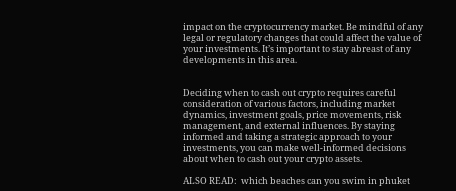impact on the cryptocurrency market. Be mindful of any legal or regulatory changes that could affect the value of your investments. It’s important to stay abreast of any developments in this area.


Deciding when to cash out crypto requires careful consideration of various factors, including market dynamics, investment goals, price movements, risk management, and external influences. By staying informed and taking a strategic approach to your investments, you can make well-informed decisions about when to cash out your crypto assets.

ALSO READ:  which beaches can you swim in phuket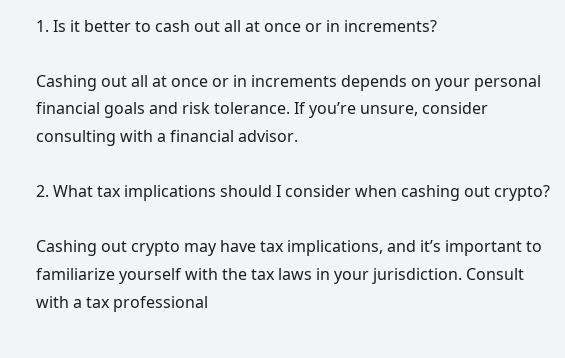1. Is it better to cash out all at once or in increments?

Cashing out all at once or in increments depends on your personal financial goals and risk tolerance. If you’re unsure, consider consulting with a financial advisor.

2. What tax implications should I consider when cashing out crypto?

Cashing out crypto may have tax implications, and it’s important to familiarize yourself with the tax laws in your jurisdiction. Consult with a tax professional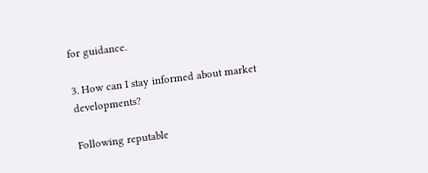for guidance.

3. How can I stay informed about market developments?

Following reputable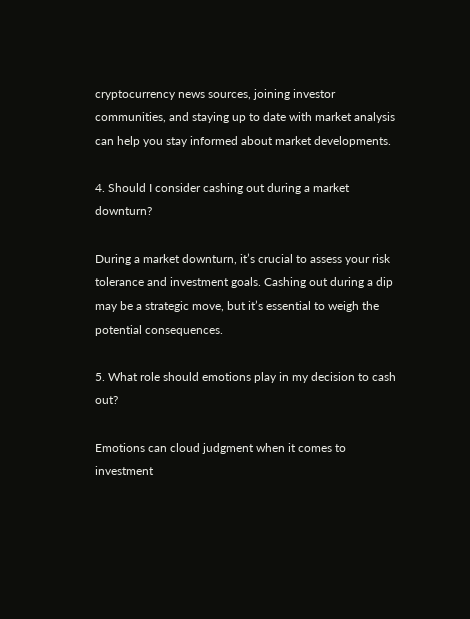cryptocurrency news sources, joining investor communities, and staying up to date with market analysis can help you stay informed about market developments.

4. Should I consider cashing out during a market downturn?

During a market downturn, it’s crucial to assess your risk tolerance and investment goals. Cashing out during a dip may be a strategic move, but it’s essential to weigh the potential consequences.

5. What role should emotions play in my decision to cash out?

Emotions can cloud judgment when it comes to investment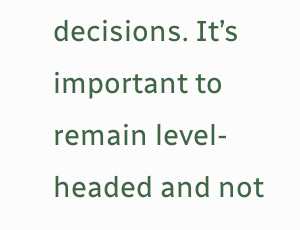decisions. It’s important to remain level-headed and not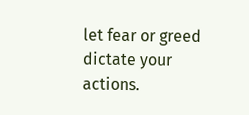let fear or greed dictate your actions.